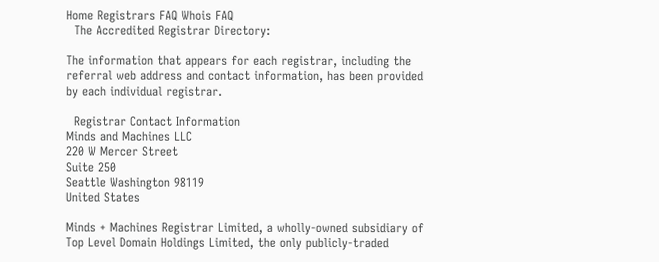Home Registrars FAQ Whois FAQ
  The Accredited Registrar Directory:

The information that appears for each registrar, including the referral web address and contact information, has been provided by each individual registrar.

  Registrar Contact Information
Minds and Machines LLC
220 W Mercer Street
Suite 250
Seattle Washington 98119
United States

Minds + Machines Registrar Limited, a wholly-owned subsidiary of Top Level Domain Holdings Limited, the only publicly-traded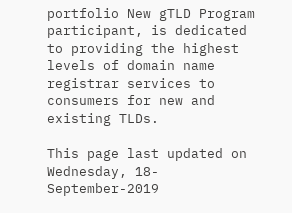portfolio New gTLD Program participant, is dedicated to providing the highest levels of domain name registrar services to consumers for new and existing TLDs.

This page last updated on Wednesday, 18-September-2019